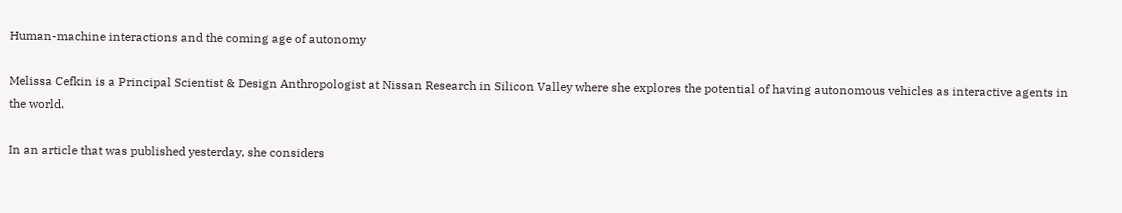Human-machine interactions and the coming age of autonomy

Melissa Cefkin is a Principal Scientist & Design Anthropologist at Nissan Research in Silicon Valley where she explores the potential of having autonomous vehicles as interactive agents in the world.

In an article that was published yesterday, she considers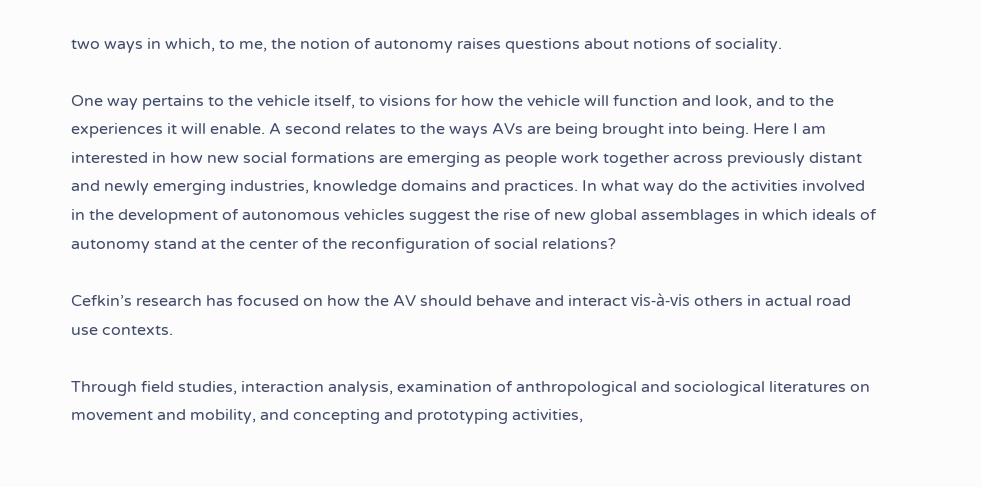two ways in which, to me, the notion of autonomy raises questions about notions of sociality.

One way pertains to the vehicle itself, to visions for how the vehicle will function and look, and to the experiences it will enable. A second relates to the ways AVs are being brought into being. Here I am interested in how new social formations are emerging as people work together across previously distant and newly emerging industries, knowledge domains and practices. In what way do the activities involved in the development of autonomous vehicles suggest the rise of new global assemblages in which ideals of autonomy stand at the center of the reconfiguration of social relations?

Cefkin’s research has focused on how the AV should behave and interact vis-à-vis others in actual road use contexts.

Through field studies, interaction analysis, examination of anthropological and sociological literatures on movement and mobility, and concepting and prototyping activities,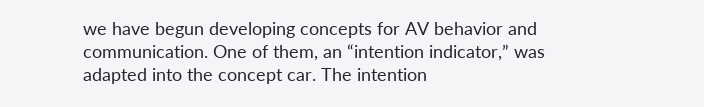we have begun developing concepts for AV behavior and communication. One of them, an “intention indicator,” was adapted into the concept car. The intention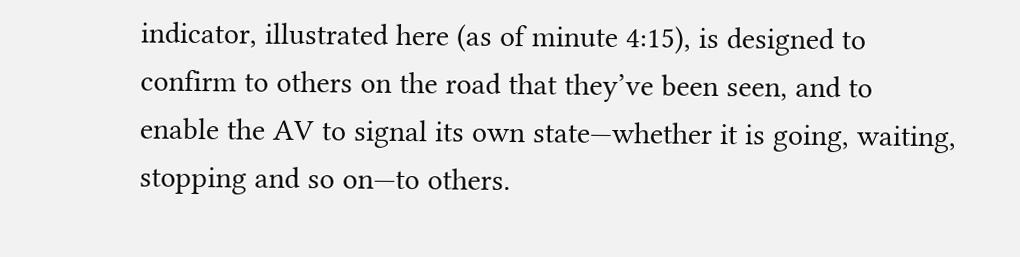indicator, illustrated here (as of minute 4:15), is designed to confirm to others on the road that they’ve been seen, and to enable the AV to signal its own state—whether it is going, waiting, stopping and so on—to others.